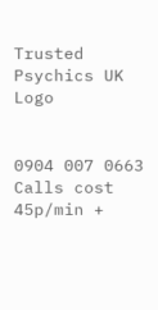Trusted Psychics UK Logo


0904 007 0663
Calls cost 45p/min +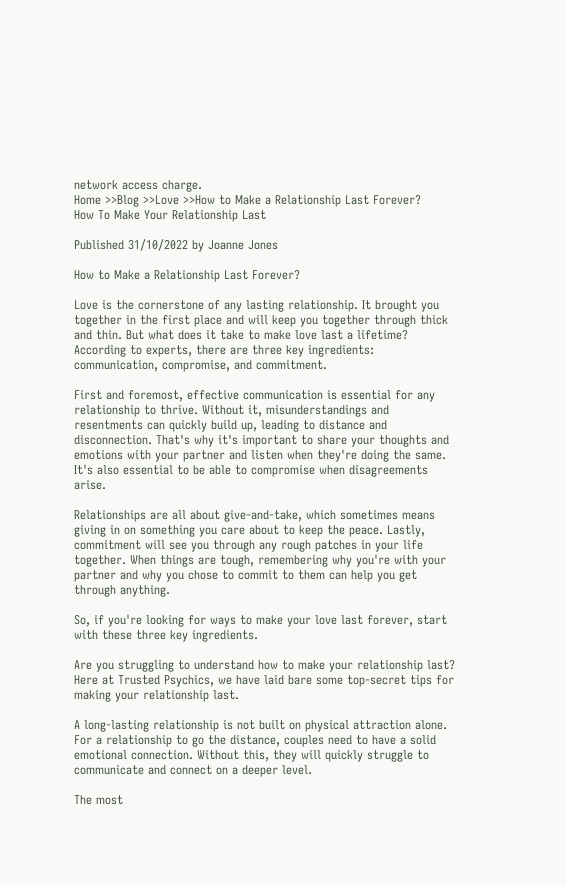network access charge.
Home >>Blog >>Love >>How to Make a Relationship Last Forever?
How To Make Your Relationship Last

Published 31/10/2022 by Joanne Jones

How to Make a Relationship Last Forever?

Love is the cornerstone of any lasting relationship. It brought you together in the first place and will keep you together through thick and thin. But what does it take to make love last a lifetime? According to experts, there are three key ingredients: communication, compromise, and commitment.

First and foremost, effective communication is essential for any relationship to thrive. Without it, misunderstandings and resentments can quickly build up, leading to distance and disconnection. That's why it's important to share your thoughts and emotions with your partner and listen when they're doing the same. It's also essential to be able to compromise when disagreements arise.

Relationships are all about give-and-take, which sometimes means giving in on something you care about to keep the peace. Lastly, commitment will see you through any rough patches in your life together. When things are tough, remembering why you're with your partner and why you chose to commit to them can help you get through anything.

So, if you're looking for ways to make your love last forever, start with these three key ingredients.

Are you struggling to understand how to make your relationship last? Here at Trusted Psychics, we have laid bare some top-secret tips for making your relationship last.

A long-lasting relationship is not built on physical attraction alone. For a relationship to go the distance, couples need to have a solid emotional connection. Without this, they will quickly struggle to communicate and connect on a deeper level.

The most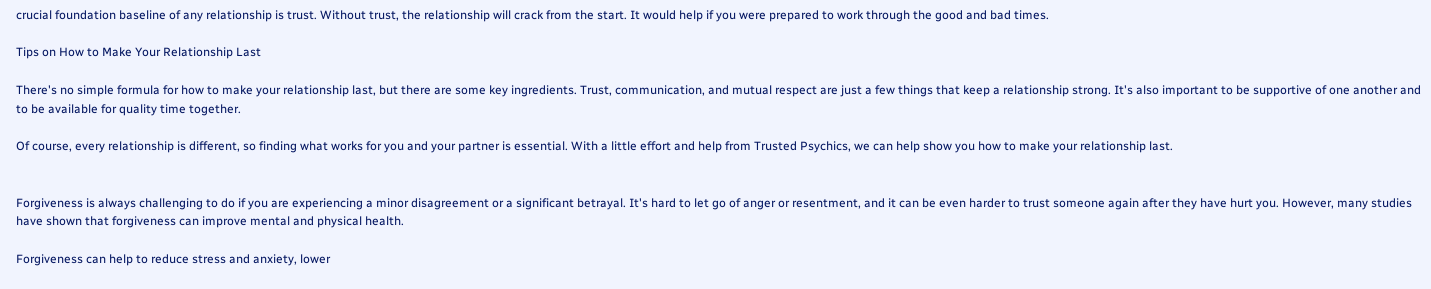crucial foundation baseline of any relationship is trust. Without trust, the relationship will crack from the start. It would help if you were prepared to work through the good and bad times.

Tips on How to Make Your Relationship Last

There's no simple formula for how to make your relationship last, but there are some key ingredients. Trust, communication, and mutual respect are just a few things that keep a relationship strong. It's also important to be supportive of one another and to be available for quality time together.

Of course, every relationship is different, so finding what works for you and your partner is essential. With a little effort and help from Trusted Psychics, we can help show you how to make your relationship last.


Forgiveness is always challenging to do if you are experiencing a minor disagreement or a significant betrayal. It's hard to let go of anger or resentment, and it can be even harder to trust someone again after they have hurt you. However, many studies have shown that forgiveness can improve mental and physical health.

Forgiveness can help to reduce stress and anxiety, lower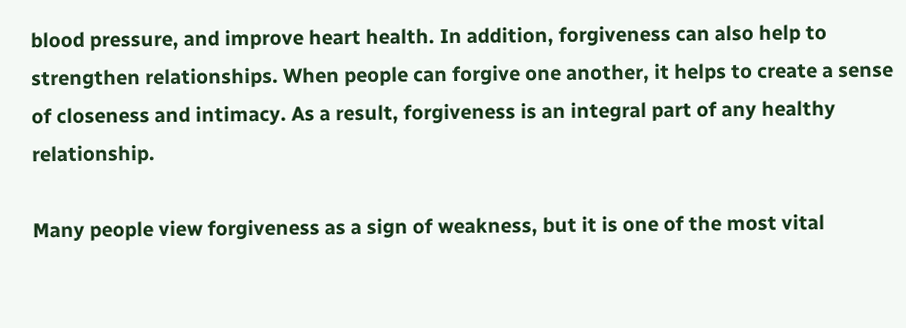blood pressure, and improve heart health. In addition, forgiveness can also help to strengthen relationships. When people can forgive one another, it helps to create a sense of closeness and intimacy. As a result, forgiveness is an integral part of any healthy relationship.

Many people view forgiveness as a sign of weakness, but it is one of the most vital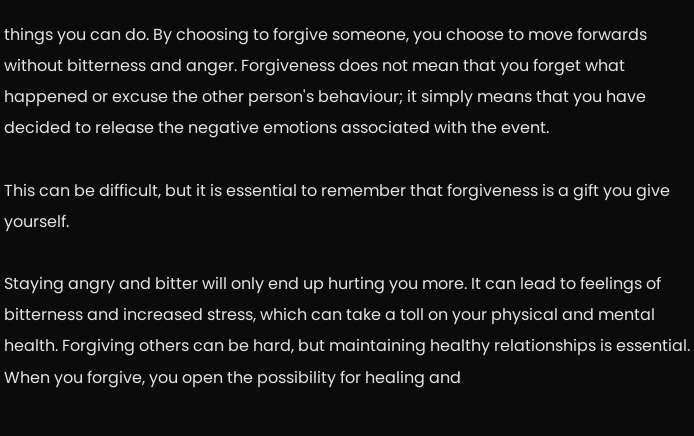things you can do. By choosing to forgive someone, you choose to move forwards without bitterness and anger. Forgiveness does not mean that you forget what happened or excuse the other person's behaviour; it simply means that you have decided to release the negative emotions associated with the event.

This can be difficult, but it is essential to remember that forgiveness is a gift you give yourself.

Staying angry and bitter will only end up hurting you more. It can lead to feelings of bitterness and increased stress, which can take a toll on your physical and mental health. Forgiving others can be hard, but maintaining healthy relationships is essential. When you forgive, you open the possibility for healing and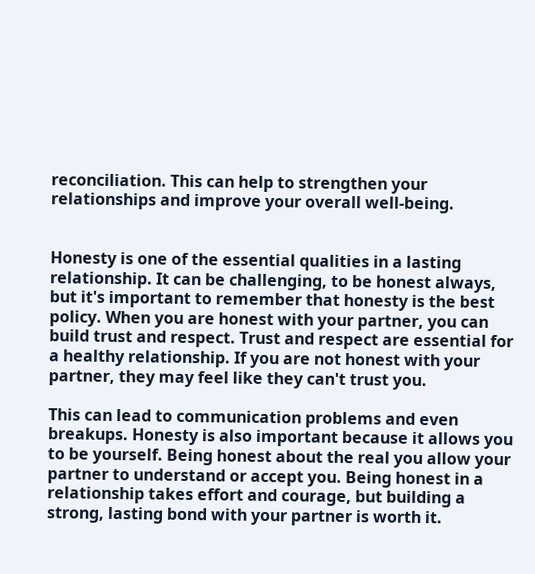reconciliation. This can help to strengthen your relationships and improve your overall well-being.


Honesty is one of the essential qualities in a lasting relationship. It can be challenging, to be honest always, but it's important to remember that honesty is the best policy. When you are honest with your partner, you can build trust and respect. Trust and respect are essential for a healthy relationship. If you are not honest with your partner, they may feel like they can't trust you.

This can lead to communication problems and even breakups. Honesty is also important because it allows you to be yourself. Being honest about the real you allow your partner to understand or accept you. Being honest in a relationship takes effort and courage, but building a strong, lasting bond with your partner is worth it.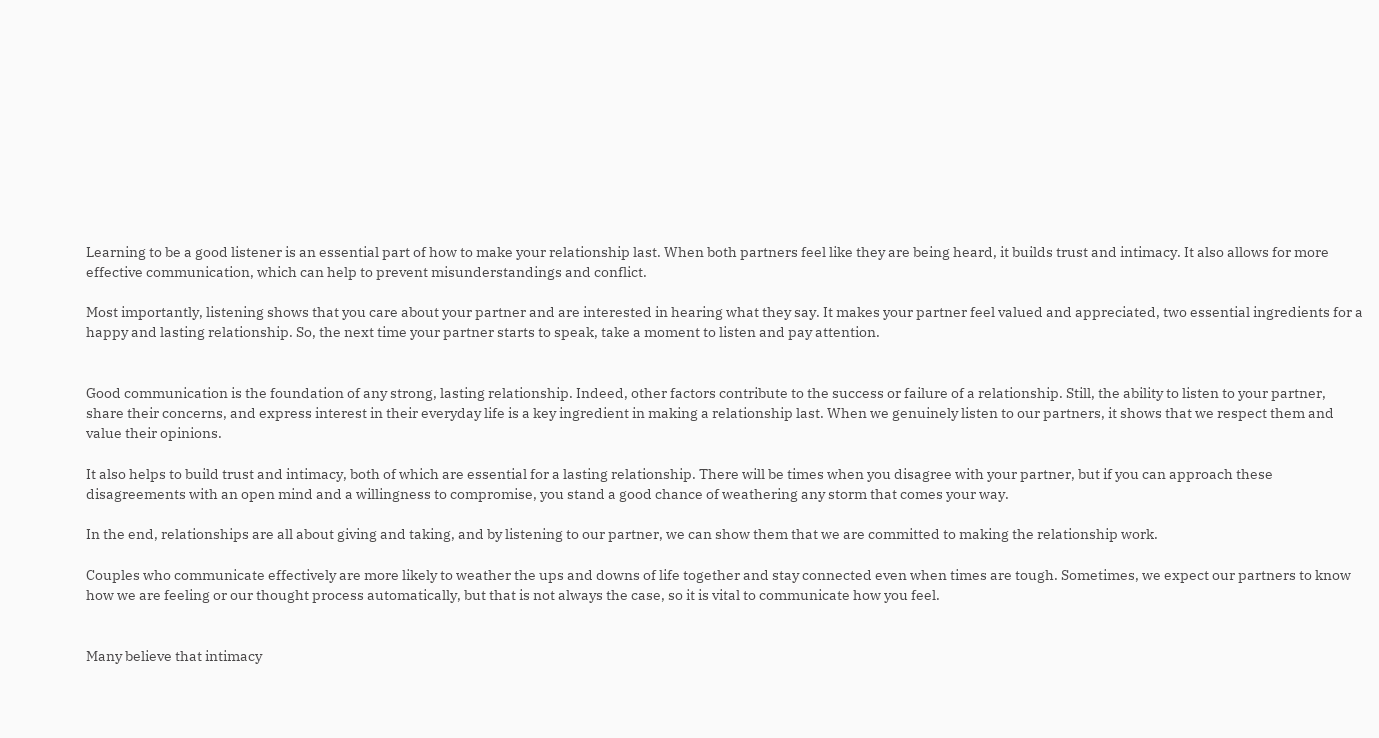Learning to be a good listener is an essential part of how to make your relationship last. When both partners feel like they are being heard, it builds trust and intimacy. It also allows for more effective communication, which can help to prevent misunderstandings and conflict.

Most importantly, listening shows that you care about your partner and are interested in hearing what they say. It makes your partner feel valued and appreciated, two essential ingredients for a happy and lasting relationship. So, the next time your partner starts to speak, take a moment to listen and pay attention.


Good communication is the foundation of any strong, lasting relationship. Indeed, other factors contribute to the success or failure of a relationship. Still, the ability to listen to your partner, share their concerns, and express interest in their everyday life is a key ingredient in making a relationship last. When we genuinely listen to our partners, it shows that we respect them and value their opinions.

It also helps to build trust and intimacy, both of which are essential for a lasting relationship. There will be times when you disagree with your partner, but if you can approach these disagreements with an open mind and a willingness to compromise, you stand a good chance of weathering any storm that comes your way.

In the end, relationships are all about giving and taking, and by listening to our partner, we can show them that we are committed to making the relationship work.

Couples who communicate effectively are more likely to weather the ups and downs of life together and stay connected even when times are tough. Sometimes, we expect our partners to know how we are feeling or our thought process automatically, but that is not always the case, so it is vital to communicate how you feel.


Many believe that intimacy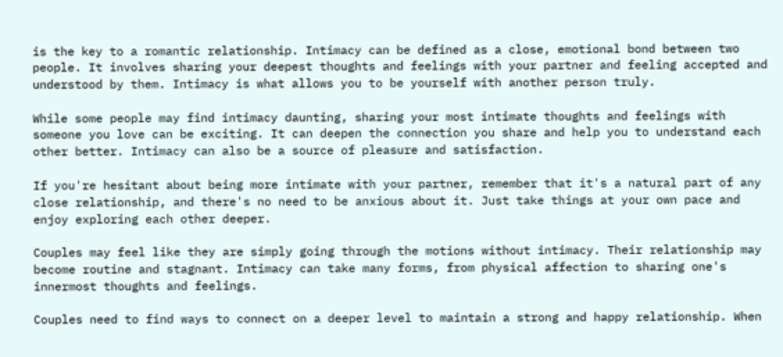is the key to a romantic relationship. Intimacy can be defined as a close, emotional bond between two people. It involves sharing your deepest thoughts and feelings with your partner and feeling accepted and understood by them. Intimacy is what allows you to be yourself with another person truly.

While some people may find intimacy daunting, sharing your most intimate thoughts and feelings with someone you love can be exciting. It can deepen the connection you share and help you to understand each other better. Intimacy can also be a source of pleasure and satisfaction.

If you're hesitant about being more intimate with your partner, remember that it's a natural part of any close relationship, and there's no need to be anxious about it. Just take things at your own pace and enjoy exploring each other deeper.

Couples may feel like they are simply going through the motions without intimacy. Their relationship may become routine and stagnant. Intimacy can take many forms, from physical affection to sharing one's innermost thoughts and feelings.

Couples need to find ways to connect on a deeper level to maintain a strong and happy relationship. When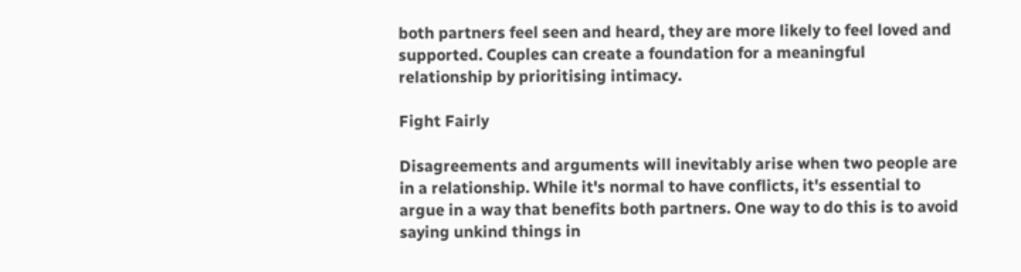both partners feel seen and heard, they are more likely to feel loved and supported. Couples can create a foundation for a meaningful relationship by prioritising intimacy.

Fight Fairly

Disagreements and arguments will inevitably arise when two people are in a relationship. While it's normal to have conflicts, it's essential to argue in a way that benefits both partners. One way to do this is to avoid saying unkind things in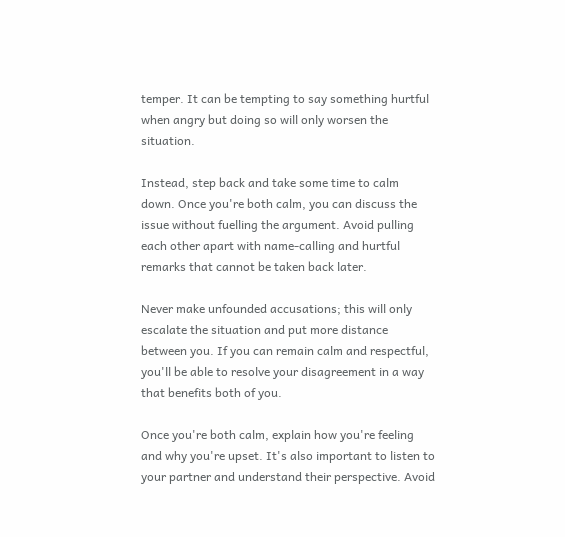temper. It can be tempting to say something hurtful when angry but doing so will only worsen the situation.

Instead, step back and take some time to calm down. Once you're both calm, you can discuss the issue without fuelling the argument. Avoid pulling each other apart with name-calling and hurtful remarks that cannot be taken back later.

Never make unfounded accusations; this will only escalate the situation and put more distance between you. If you can remain calm and respectful, you'll be able to resolve your disagreement in a way that benefits both of you.

Once you're both calm, explain how you're feeling and why you're upset. It's also important to listen to your partner and understand their perspective. Avoid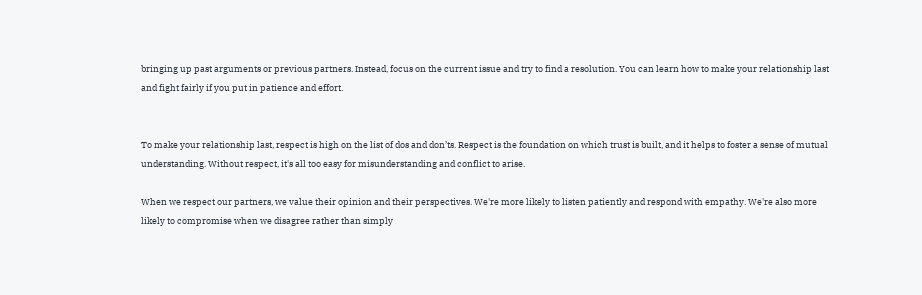bringing up past arguments or previous partners. Instead, focus on the current issue and try to find a resolution. You can learn how to make your relationship last and fight fairly if you put in patience and effort.


To make your relationship last, respect is high on the list of dos and don’ts. Respect is the foundation on which trust is built, and it helps to foster a sense of mutual understanding. Without respect, it's all too easy for misunderstanding and conflict to arise.

When we respect our partners, we value their opinion and their perspectives. We're more likely to listen patiently and respond with empathy. We're also more likely to compromise when we disagree rather than simply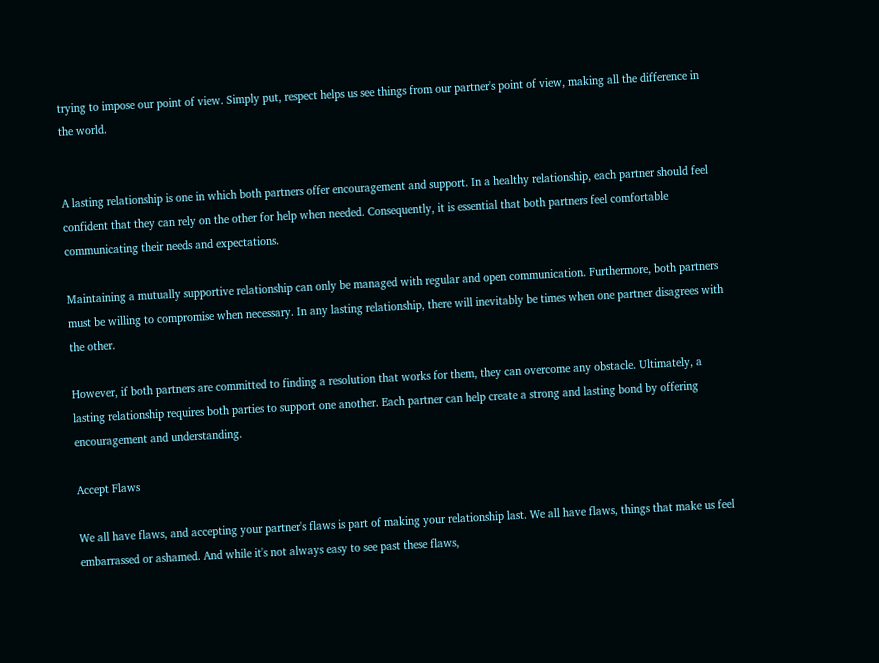trying to impose our point of view. Simply put, respect helps us see things from our partner's point of view, making all the difference in the world.


A lasting relationship is one in which both partners offer encouragement and support. In a healthy relationship, each partner should feel confident that they can rely on the other for help when needed. Consequently, it is essential that both partners feel comfortable communicating their needs and expectations.

Maintaining a mutually supportive relationship can only be managed with regular and open communication. Furthermore, both partners must be willing to compromise when necessary. In any lasting relationship, there will inevitably be times when one partner disagrees with the other.

However, if both partners are committed to finding a resolution that works for them, they can overcome any obstacle. Ultimately, a lasting relationship requires both parties to support one another. Each partner can help create a strong and lasting bond by offering encouragement and understanding.

Accept Flaws

We all have flaws, and accepting your partner's flaws is part of making your relationship last. We all have flaws, things that make us feel embarrassed or ashamed. And while it's not always easy to see past these flaws,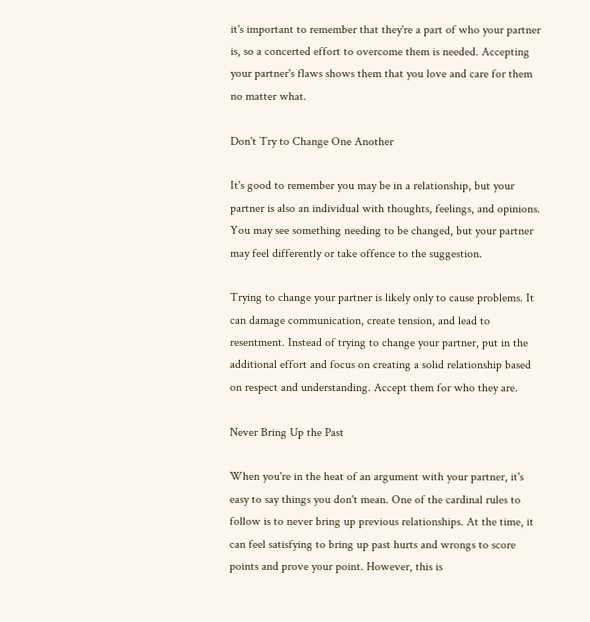it's important to remember that they're a part of who your partner is, so a concerted effort to overcome them is needed. Accepting your partner's flaws shows them that you love and care for them no matter what.

Don't Try to Change One Another

It's good to remember you may be in a relationship, but your partner is also an individual with thoughts, feelings, and opinions. You may see something needing to be changed, but your partner may feel differently or take offence to the suggestion.

Trying to change your partner is likely only to cause problems. It can damage communication, create tension, and lead to resentment. Instead of trying to change your partner, put in the additional effort and focus on creating a solid relationship based on respect and understanding. Accept them for who they are.

Never Bring Up the Past

When you're in the heat of an argument with your partner, it's easy to say things you don't mean. One of the cardinal rules to follow is to never bring up previous relationships. At the time, it can feel satisfying to bring up past hurts and wrongs to score points and prove your point. However, this is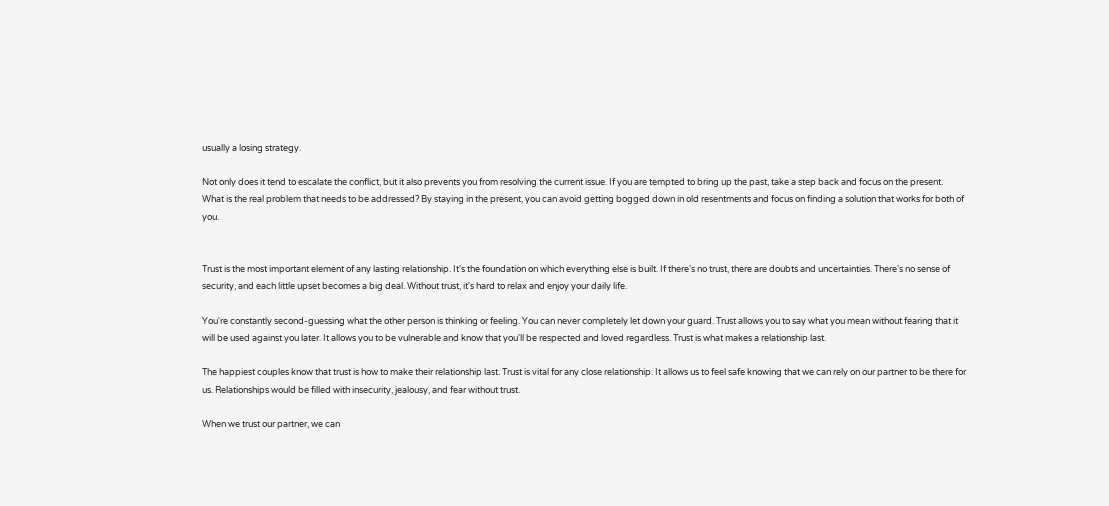usually a losing strategy.

Not only does it tend to escalate the conflict, but it also prevents you from resolving the current issue. If you are tempted to bring up the past, take a step back and focus on the present. What is the real problem that needs to be addressed? By staying in the present, you can avoid getting bogged down in old resentments and focus on finding a solution that works for both of you.


Trust is the most important element of any lasting relationship. It's the foundation on which everything else is built. If there's no trust, there are doubts and uncertainties. There's no sense of security, and each little upset becomes a big deal. Without trust, it's hard to relax and enjoy your daily life.

You're constantly second-guessing what the other person is thinking or feeling. You can never completely let down your guard. Trust allows you to say what you mean without fearing that it will be used against you later. It allows you to be vulnerable and know that you'll be respected and loved regardless. Trust is what makes a relationship last.

The happiest couples know that trust is how to make their relationship last. Trust is vital for any close relationship. It allows us to feel safe knowing that we can rely on our partner to be there for us. Relationships would be filled with insecurity, jealousy, and fear without trust.

When we trust our partner, we can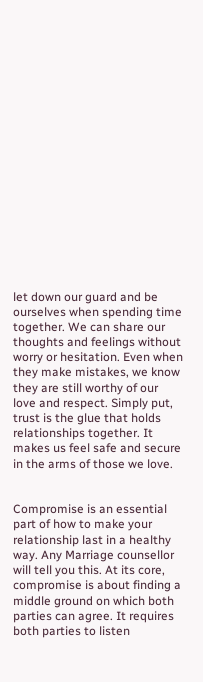let down our guard and be ourselves when spending time together. We can share our thoughts and feelings without worry or hesitation. Even when they make mistakes, we know they are still worthy of our love and respect. Simply put, trust is the glue that holds relationships together. It makes us feel safe and secure in the arms of those we love.


Compromise is an essential part of how to make your relationship last in a healthy way. Any Marriage counsellor will tell you this. At its core, compromise is about finding a middle ground on which both parties can agree. It requires both parties to listen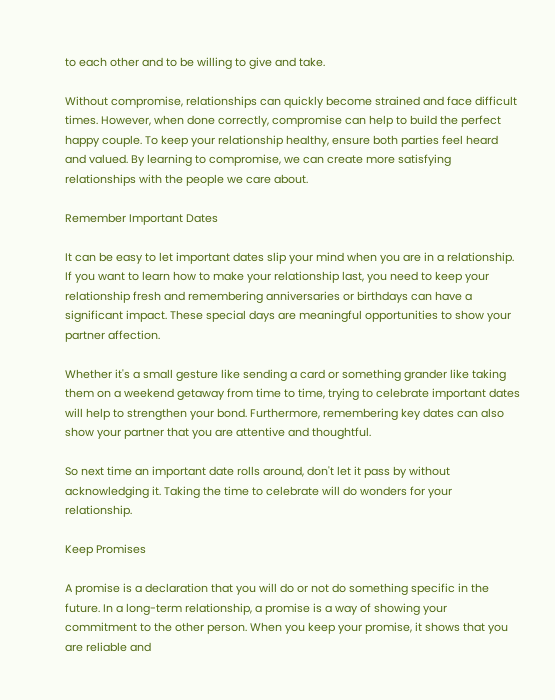to each other and to be willing to give and take.

Without compromise, relationships can quickly become strained and face difficult times. However, when done correctly, compromise can help to build the perfect happy couple. To keep your relationship healthy, ensure both parties feel heard and valued. By learning to compromise, we can create more satisfying relationships with the people we care about.

Remember Important Dates

It can be easy to let important dates slip your mind when you are in a relationship. If you want to learn how to make your relationship last, you need to keep your relationship fresh and remembering anniversaries or birthdays can have a significant impact. These special days are meaningful opportunities to show your partner affection.

Whether it's a small gesture like sending a card or something grander like taking them on a weekend getaway from time to time, trying to celebrate important dates will help to strengthen your bond. Furthermore, remembering key dates can also show your partner that you are attentive and thoughtful.

So next time an important date rolls around, don't let it pass by without acknowledging it. Taking the time to celebrate will do wonders for your relationship.

Keep Promises

A promise is a declaration that you will do or not do something specific in the future. In a long-term relationship, a promise is a way of showing your commitment to the other person. When you keep your promise, it shows that you are reliable and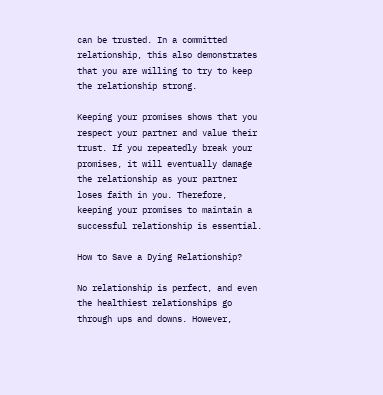can be trusted. In a committed relationship, this also demonstrates that you are willing to try to keep the relationship strong.

Keeping your promises shows that you respect your partner and value their trust. If you repeatedly break your promises, it will eventually damage the relationship as your partner loses faith in you. Therefore, keeping your promises to maintain a successful relationship is essential.

How to Save a Dying Relationship?

No relationship is perfect, and even the healthiest relationships go through ups and downs. However,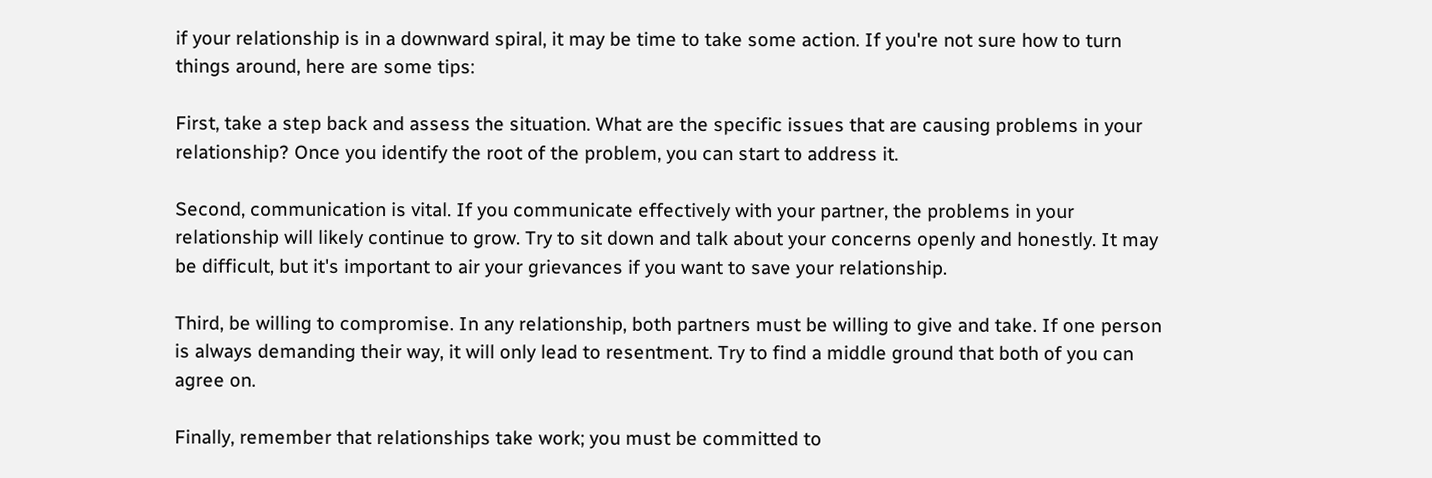if your relationship is in a downward spiral, it may be time to take some action. If you're not sure how to turn things around, here are some tips:

First, take a step back and assess the situation. What are the specific issues that are causing problems in your relationship? Once you identify the root of the problem, you can start to address it.

Second, communication is vital. If you communicate effectively with your partner, the problems in your relationship will likely continue to grow. Try to sit down and talk about your concerns openly and honestly. It may be difficult, but it's important to air your grievances if you want to save your relationship.

Third, be willing to compromise. In any relationship, both partners must be willing to give and take. If one person is always demanding their way, it will only lead to resentment. Try to find a middle ground that both of you can agree on.

Finally, remember that relationships take work; you must be committed to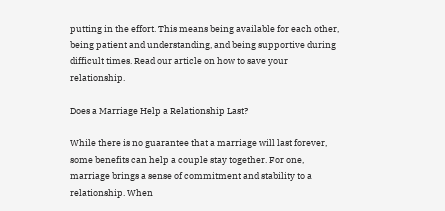putting in the effort. This means being available for each other, being patient and understanding, and being supportive during difficult times. Read our article on how to save your relationship.

Does a Marriage Help a Relationship Last?

While there is no guarantee that a marriage will last forever, some benefits can help a couple stay together. For one, marriage brings a sense of commitment and stability to a relationship. When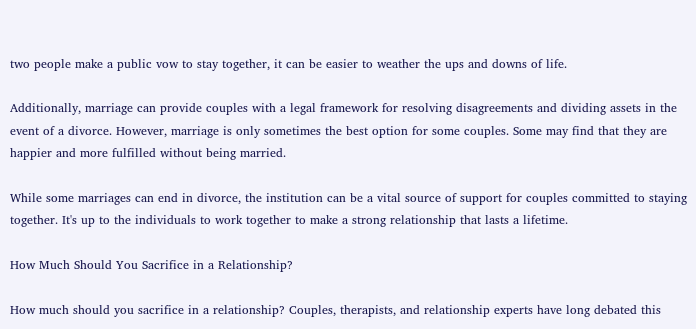two people make a public vow to stay together, it can be easier to weather the ups and downs of life.

Additionally, marriage can provide couples with a legal framework for resolving disagreements and dividing assets in the event of a divorce. However, marriage is only sometimes the best option for some couples. Some may find that they are happier and more fulfilled without being married.

While some marriages can end in divorce, the institution can be a vital source of support for couples committed to staying together. It's up to the individuals to work together to make a strong relationship that lasts a lifetime.

How Much Should You Sacrifice in a Relationship?

How much should you sacrifice in a relationship? Couples, therapists, and relationship experts have long debated this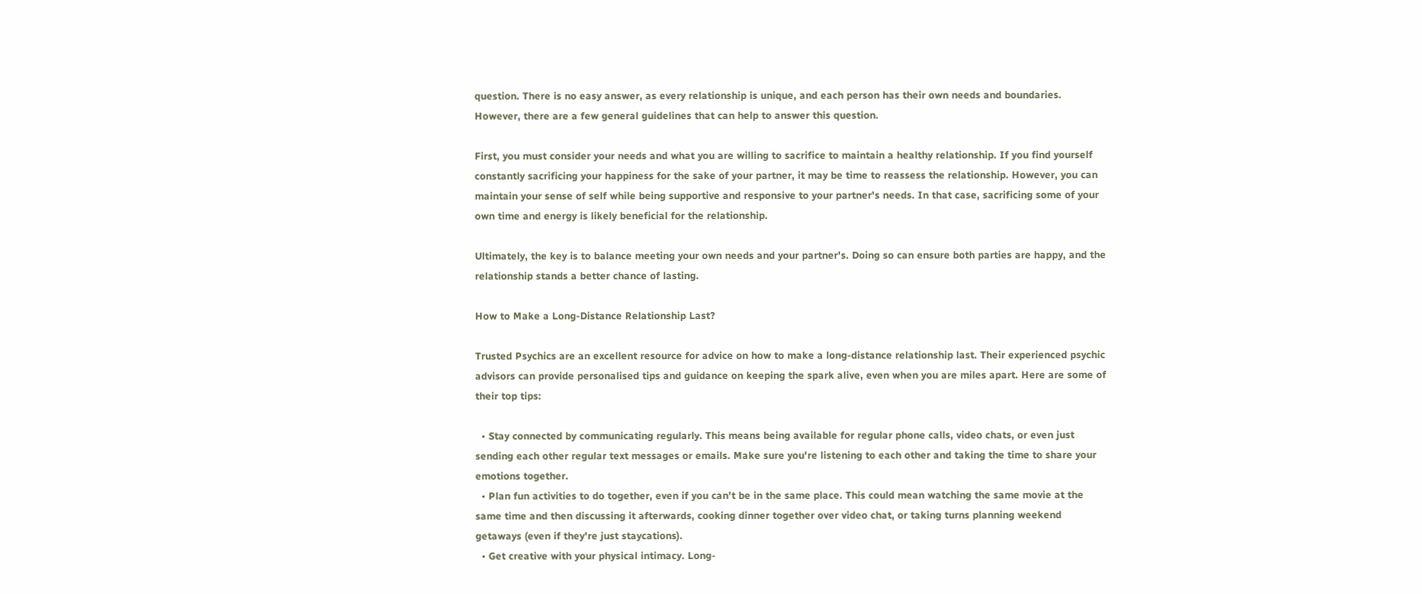question. There is no easy answer, as every relationship is unique, and each person has their own needs and boundaries. However, there are a few general guidelines that can help to answer this question.

First, you must consider your needs and what you are willing to sacrifice to maintain a healthy relationship. If you find yourself constantly sacrificing your happiness for the sake of your partner, it may be time to reassess the relationship. However, you can maintain your sense of self while being supportive and responsive to your partner's needs. In that case, sacrificing some of your own time and energy is likely beneficial for the relationship.

Ultimately, the key is to balance meeting your own needs and your partner's. Doing so can ensure both parties are happy, and the relationship stands a better chance of lasting.

How to Make a Long-Distance Relationship Last?

Trusted Psychics are an excellent resource for advice on how to make a long-distance relationship last. Their experienced psychic advisors can provide personalised tips and guidance on keeping the spark alive, even when you are miles apart. Here are some of their top tips:

  • Stay connected by communicating regularly. This means being available for regular phone calls, video chats, or even just sending each other regular text messages or emails. Make sure you're listening to each other and taking the time to share your emotions together.
  • Plan fun activities to do together, even if you can't be in the same place. This could mean watching the same movie at the same time and then discussing it afterwards, cooking dinner together over video chat, or taking turns planning weekend getaways (even if they're just staycations).
  • Get creative with your physical intimacy. Long-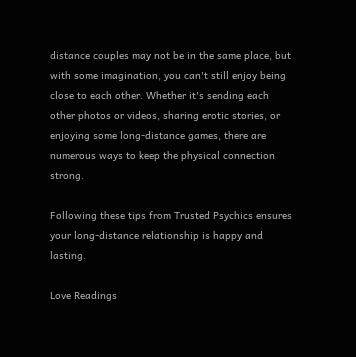distance couples may not be in the same place, but with some imagination, you can't still enjoy being close to each other. Whether it's sending each other photos or videos, sharing erotic stories, or enjoying some long-distance games, there are numerous ways to keep the physical connection strong.

Following these tips from Trusted Psychics ensures your long-distance relationship is happy and lasting.

Love Readings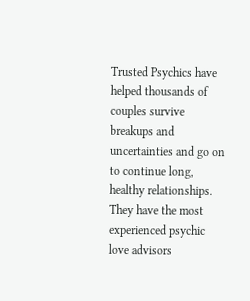Trusted Psychics have helped thousands of couples survive breakups and uncertainties and go on to continue long, healthy relationships. They have the most experienced psychic love advisors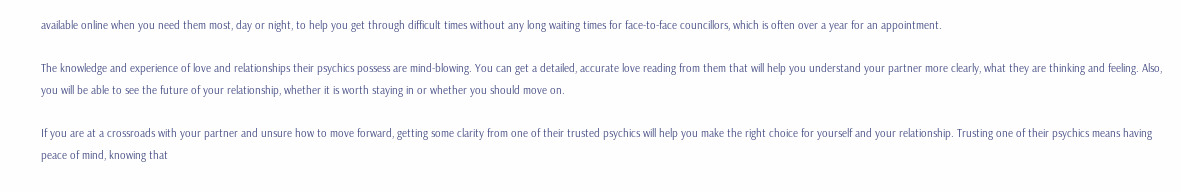available online when you need them most, day or night, to help you get through difficult times without any long waiting times for face-to-face councillors, which is often over a year for an appointment.

The knowledge and experience of love and relationships their psychics possess are mind-blowing. You can get a detailed, accurate love reading from them that will help you understand your partner more clearly, what they are thinking and feeling. Also, you will be able to see the future of your relationship, whether it is worth staying in or whether you should move on.

If you are at a crossroads with your partner and unsure how to move forward, getting some clarity from one of their trusted psychics will help you make the right choice for yourself and your relationship. Trusting one of their psychics means having peace of mind, knowing that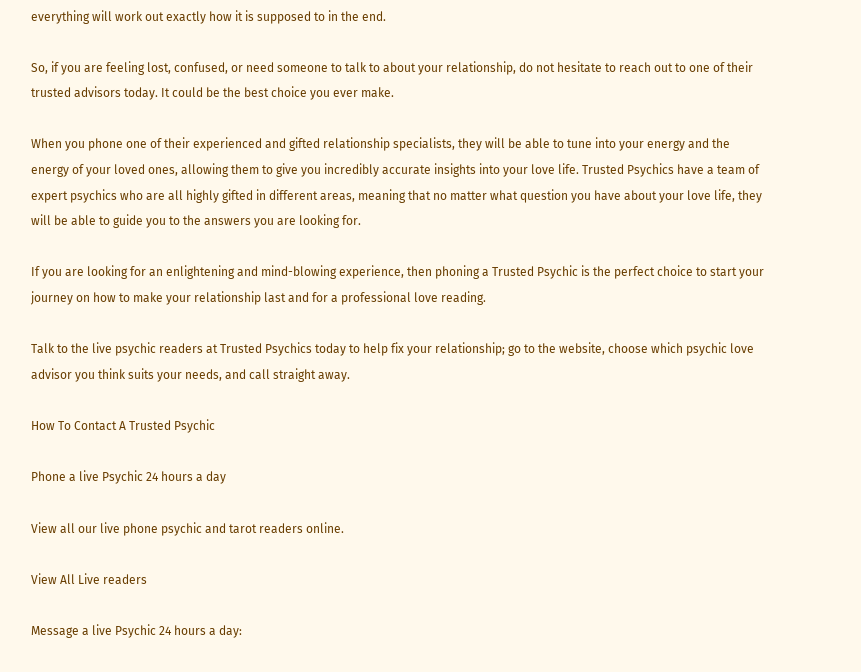everything will work out exactly how it is supposed to in the end.

So, if you are feeling lost, confused, or need someone to talk to about your relationship, do not hesitate to reach out to one of their trusted advisors today. It could be the best choice you ever make.

When you phone one of their experienced and gifted relationship specialists, they will be able to tune into your energy and the energy of your loved ones, allowing them to give you incredibly accurate insights into your love life. Trusted Psychics have a team of expert psychics who are all highly gifted in different areas, meaning that no matter what question you have about your love life, they will be able to guide you to the answers you are looking for.

If you are looking for an enlightening and mind-blowing experience, then phoning a Trusted Psychic is the perfect choice to start your journey on how to make your relationship last and for a professional love reading.

Talk to the live psychic readers at Trusted Psychics today to help fix your relationship; go to the website, choose which psychic love advisor you think suits your needs, and call straight away.

How To Contact A Trusted Psychic

Phone a live Psychic 24 hours a day

View all our live phone psychic and tarot readers online.

View All Live readers

Message a live Psychic 24 hours a day: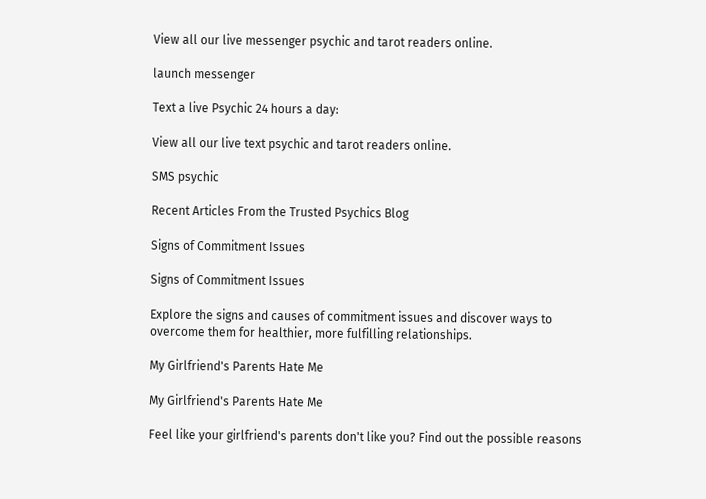View all our live messenger psychic and tarot readers online.

launch messenger

Text a live Psychic 24 hours a day:

View all our live text psychic and tarot readers online.

SMS psychic

Recent Articles From the Trusted Psychics Blog

Signs of Commitment Issues

Signs of Commitment Issues

Explore the signs and causes of commitment issues and discover ways to overcome them for healthier, more fulfilling relationships.

My Girlfriend's Parents Hate Me

My Girlfriend's Parents Hate Me

Feel like your girlfriend's parents don't like you? Find out the possible reasons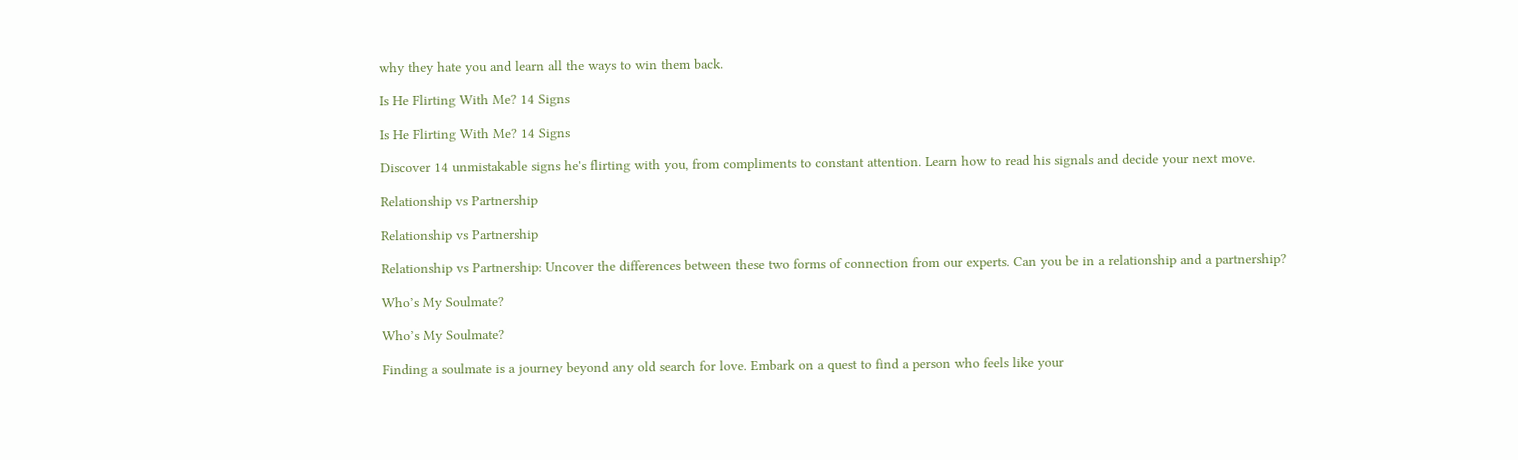why they hate you and learn all the ways to win them back.

Is He Flirting With Me? 14 Signs

Is He Flirting With Me? 14 Signs

Discover 14 unmistakable signs he's flirting with you, from compliments to constant attention. Learn how to read his signals and decide your next move.

Relationship vs Partnership

Relationship vs Partnership

Relationship vs Partnership: Uncover the differences between these two forms of connection from our experts. Can you be in a relationship and a partnership?

Who’s My Soulmate?

Who’s My Soulmate?

Finding a soulmate is a journey beyond any old search for love. Embark on a quest to find a person who feels like your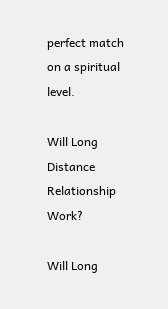perfect match on a spiritual level.

Will Long Distance Relationship Work?

Will Long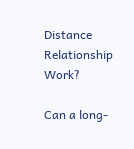Distance Relationship Work?

Can a long-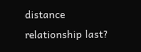distance relationship last?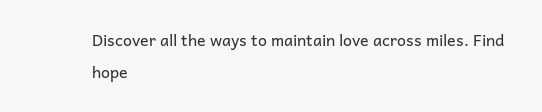Discover all the ways to maintain love across miles. Find hope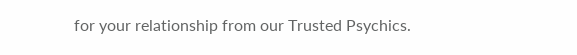for your relationship from our Trusted Psychics.